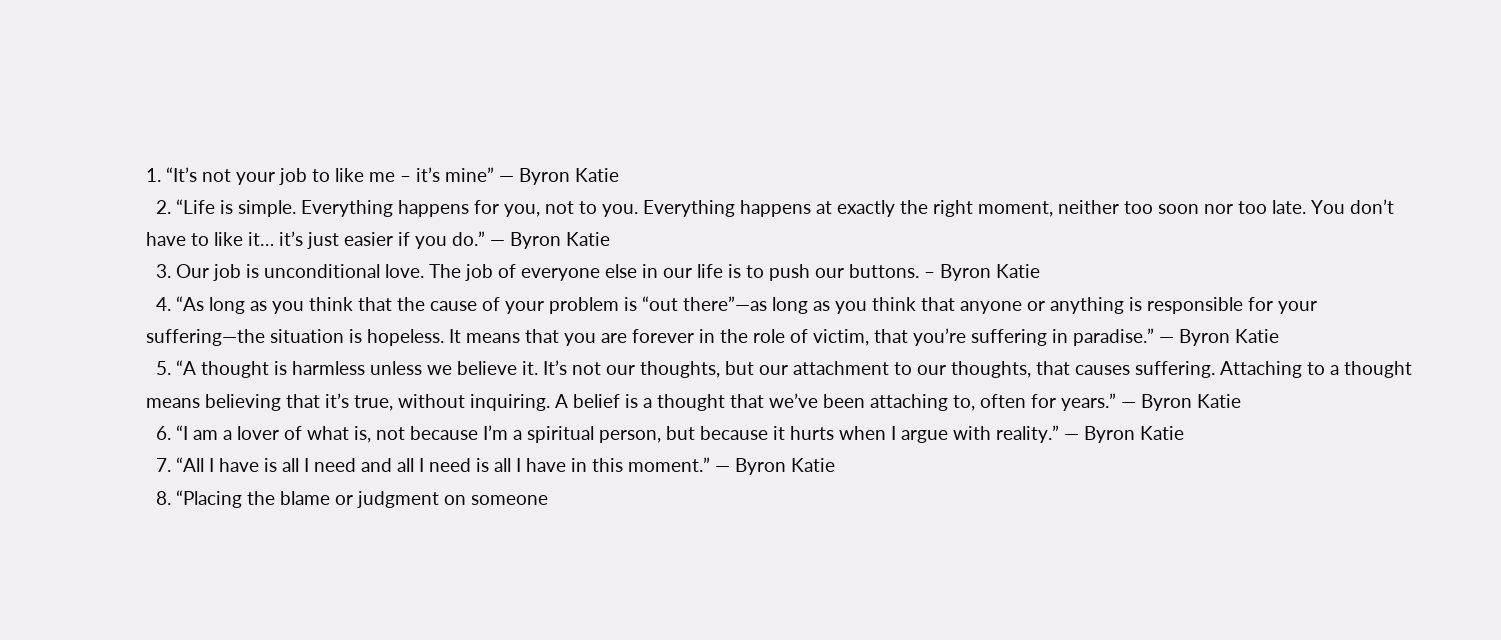1. “It’s not your job to like me – it’s mine” ― Byron Katie
  2. “Life is simple. Everything happens for you, not to you. Everything happens at exactly the right moment, neither too soon nor too late. You don’t have to like it… it’s just easier if you do.” ― Byron Katie
  3. Our job is unconditional love. The job of everyone else in our life is to push our buttons. – Byron Katie
  4. “As long as you think that the cause of your problem is “out there”—as long as you think that anyone or anything is responsible for your suffering—the situation is hopeless. It means that you are forever in the role of victim, that you’re suffering in paradise.” ― Byron Katie
  5. “A thought is harmless unless we believe it. It’s not our thoughts, but our attachment to our thoughts, that causes suffering. Attaching to a thought means believing that it’s true, without inquiring. A belief is a thought that we’ve been attaching to, often for years.” ― Byron Katie
  6. “I am a lover of what is, not because I’m a spiritual person, but because it hurts when I argue with reality.” ― Byron Katie
  7. “All I have is all I need and all I need is all I have in this moment.” ― Byron Katie
  8. “Placing the blame or judgment on someone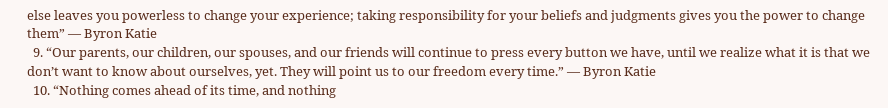else leaves you powerless to change your experience; taking responsibility for your beliefs and judgments gives you the power to change them” ― Byron Katie
  9. “Our parents, our children, our spouses, and our friends will continue to press every button we have, until we realize what it is that we don’t want to know about ourselves, yet. They will point us to our freedom every time.” ― Byron Katie
  10. “Nothing comes ahead of its time, and nothing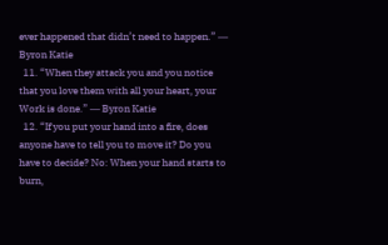ever happened that didn’t need to happen.” ― Byron Katie
  11. “When they attack you and you notice that you love them with all your heart, your Work is done.” ― Byron Katie
  12. “If you put your hand into a fire, does anyone have to tell you to move it? Do you have to decide? No: When your hand starts to burn,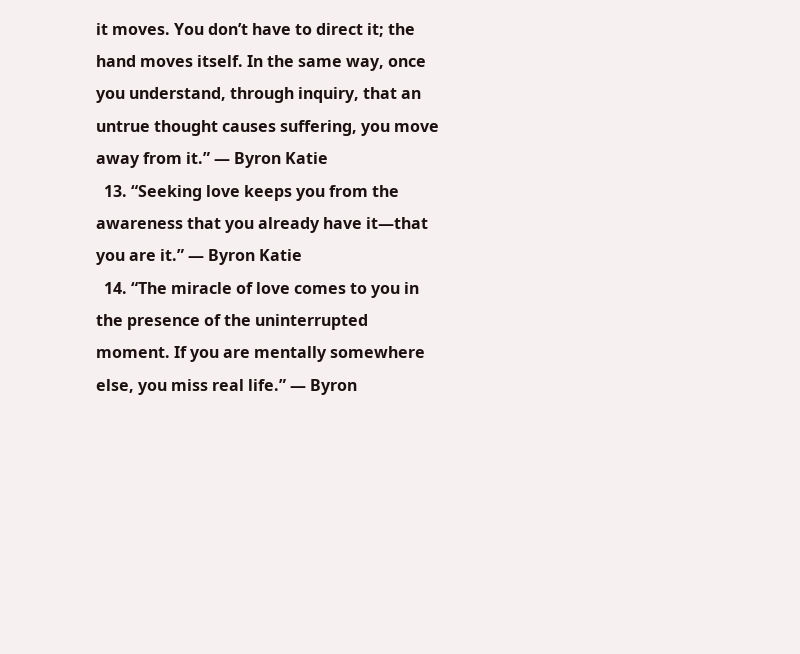it moves. You don’t have to direct it; the hand moves itself. In the same way, once you understand, through inquiry, that an untrue thought causes suffering, you move away from it.” ― Byron Katie
  13. “Seeking love keeps you from the awareness that you already have it—that you are it.” ― Byron Katie
  14. “The miracle of love comes to you in the presence of the uninterrupted moment. If you are mentally somewhere else, you miss real life.” ― Byron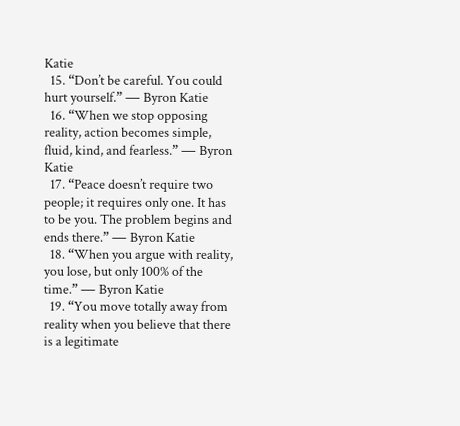Katie
  15. “Don’t be careful. You could hurt yourself.” ― Byron Katie
  16. “When we stop opposing reality, action becomes simple, fluid, kind, and fearless.” ― Byron Katie
  17. “Peace doesn’t require two people; it requires only one. It has to be you. The problem begins and ends there.” ― Byron Katie
  18. “When you argue with reality, you lose, but only 100% of the time.” ― Byron Katie
  19. “You move totally away from reality when you believe that there is a legitimate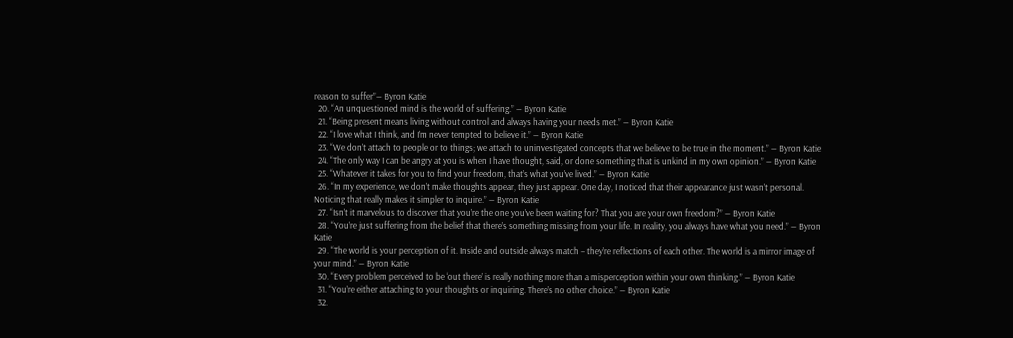reason to suffer”― Byron Katie
  20. “An unquestioned mind is the world of suffering.” ― Byron Katie
  21. “Being present means living without control and always having your needs met.” ― Byron Katie
  22. “I love what I think, and I’m never tempted to believe it.” ― Byron Katie
  23. “We don’t attach to people or to things; we attach to uninvestigated concepts that we believe to be true in the moment.” ― Byron Katie
  24. “The only way I can be angry at you is when I have thought, said, or done something that is unkind in my own opinion.” ― Byron Katie
  25. “Whatever it takes for you to find your freedom, that’s what you’ve lived.” ― Byron Katie
  26. “In my experience, we don’t make thoughts appear, they just appear. One day, I noticed that their appearance just wasn’t personal. Noticing that really makes it simpler to inquire.” ― Byron Katie
  27. “Isn’t it marvelous to discover that you’re the one you’ve been waiting for? That you are your own freedom?” ― Byron Katie
  28. “You’re just suffering from the belief that there’s something missing from your life. In reality, you always have what you need.” ― Byron Katie
  29. “The world is your perception of it. Inside and outside always match – they’re reflections of each other. The world is a mirror image of your mind.” ― Byron Katie
  30. “Every problem perceived to be ‘out there’ is really nothing more than a misperception within your own thinking.” ― Byron Katie
  31. “You’re either attaching to your thoughts or inquiring. There’s no other choice.” ― Byron Katie
  32.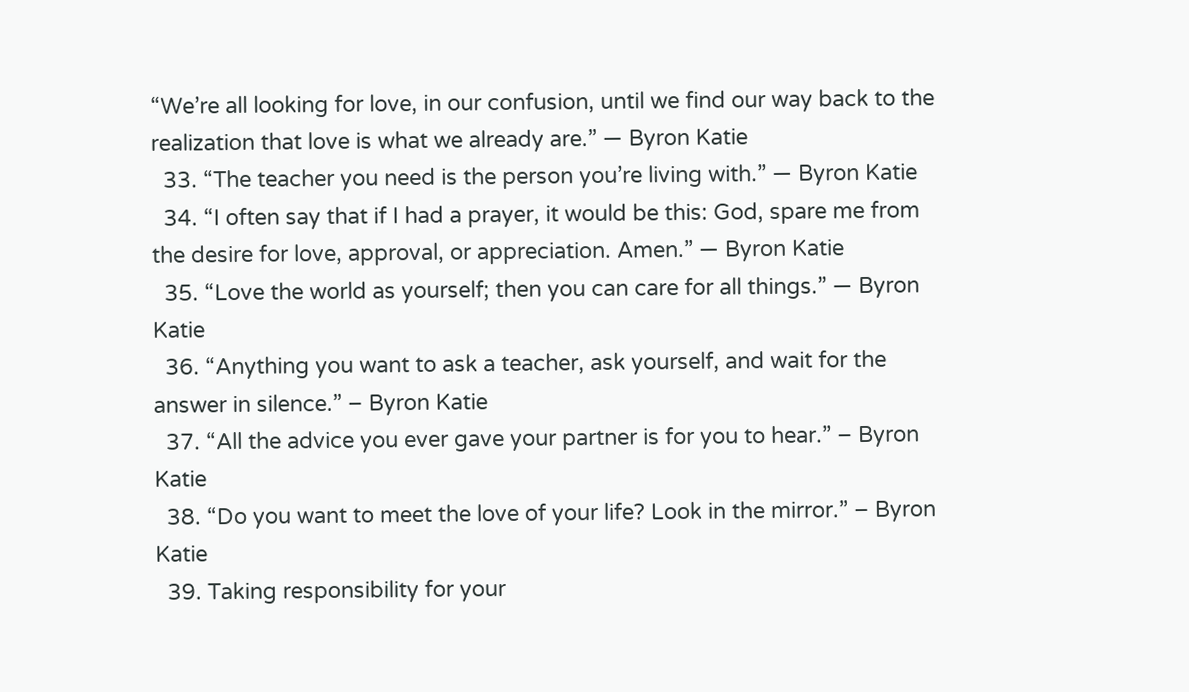“We’re all looking for love, in our confusion, until we find our way back to the realization that love is what we already are.” ― Byron Katie
  33. “The teacher you need is the person you’re living with.” ― Byron Katie
  34. “I often say that if I had a prayer, it would be this: God, spare me from the desire for love, approval, or appreciation. Amen.” ― Byron Katie
  35. “Love the world as yourself; then you can care for all things.” ― Byron Katie
  36. “Anything you want to ask a teacher, ask yourself, and wait for the answer in silence.” – Byron Katie
  37. “All the advice you ever gave your partner is for you to hear.” – Byron Katie
  38. “Do you want to meet the love of your life? Look in the mirror.” – Byron Katie
  39. Taking responsibility for your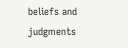beliefs and judgments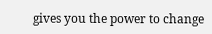gives you the power to change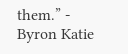them.” - Byron Katie